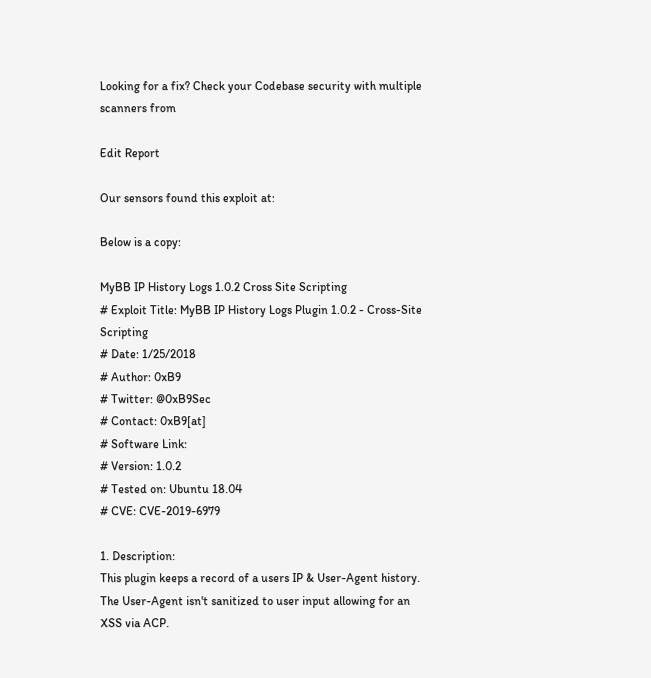Looking for a fix? Check your Codebase security with multiple scanners from

Edit Report

Our sensors found this exploit at:

Below is a copy:

MyBB IP History Logs 1.0.2 Cross Site Scripting
# Exploit Title: MyBB IP History Logs Plugin 1.0.2 - Cross-Site Scripting
# Date: 1/25/2018
# Author: 0xB9
# Twitter: @0xB9Sec
# Contact: 0xB9[at]
# Software Link:
# Version: 1.0.2
# Tested on: Ubuntu 18.04
# CVE: CVE-2019-6979

1. Description:
This plugin keeps a record of a users IP & User-Agent history. The User-Agent isn't sanitized to user input allowing for an XSS via ACP.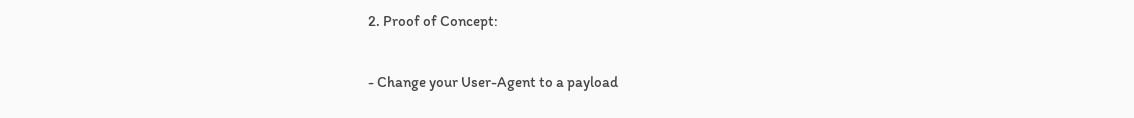2. Proof of Concept:

- Change your User-Agent to a payload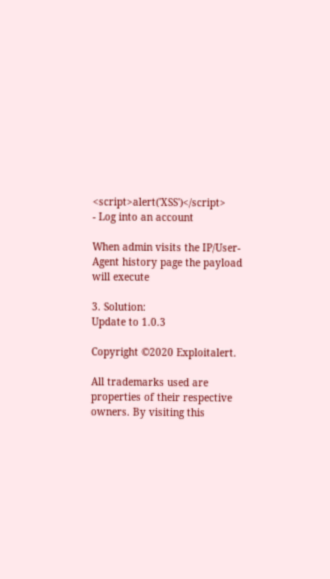<script>alert('XSS')</script>
- Log into an account

When admin visits the IP/User-Agent history page the payload will execute

3. Solution:
Update to 1.0.3

Copyright ©2020 Exploitalert.

All trademarks used are properties of their respective owners. By visiting this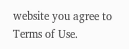website you agree to Terms of Use.